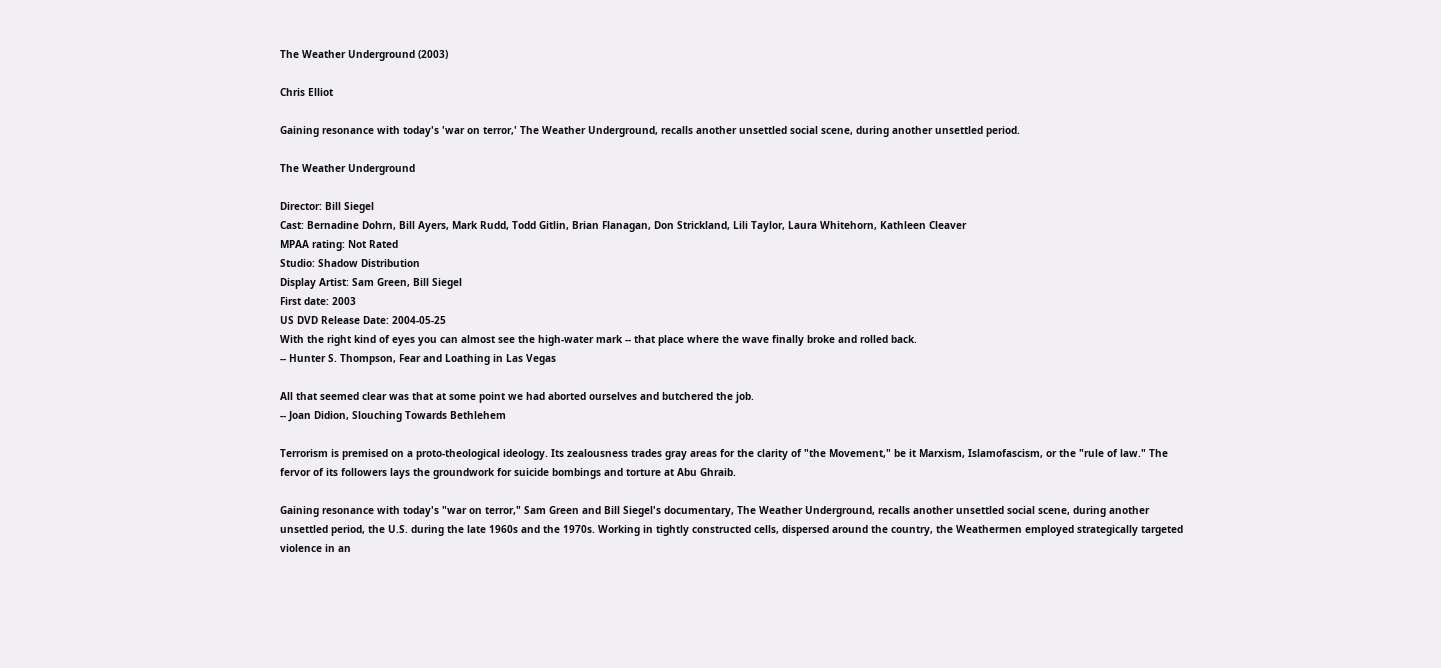The Weather Underground (2003)

Chris Elliot

Gaining resonance with today's 'war on terror,' The Weather Underground, recalls another unsettled social scene, during another unsettled period.

The Weather Underground

Director: Bill Siegel
Cast: Bernadine Dohrn, Bill Ayers, Mark Rudd, Todd Gitlin, Brian Flanagan, Don Strickland, Lili Taylor, Laura Whitehorn, Kathleen Cleaver
MPAA rating: Not Rated
Studio: Shadow Distribution
Display Artist: Sam Green, Bill Siegel
First date: 2003
US DVD Release Date: 2004-05-25
With the right kind of eyes you can almost see the high-water mark -- that place where the wave finally broke and rolled back.
-- Hunter S. Thompson, Fear and Loathing in Las Vegas

All that seemed clear was that at some point we had aborted ourselves and butchered the job.
-- Joan Didion, Slouching Towards Bethlehem

Terrorism is premised on a proto-theological ideology. Its zealousness trades gray areas for the clarity of "the Movement," be it Marxism, Islamofascism, or the "rule of law." The fervor of its followers lays the groundwork for suicide bombings and torture at Abu Ghraib.

Gaining resonance with today's "war on terror," Sam Green and Bill Siegel's documentary, The Weather Underground, recalls another unsettled social scene, during another unsettled period, the U.S. during the late 1960s and the 1970s. Working in tightly constructed cells, dispersed around the country, the Weathermen employed strategically targeted violence in an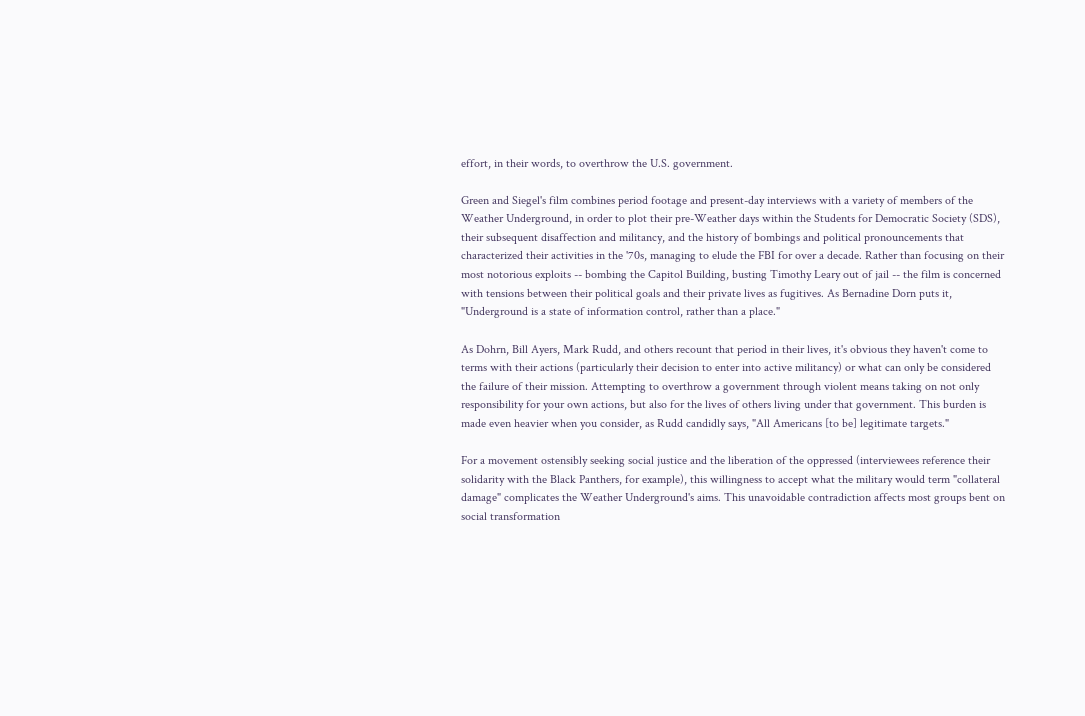effort, in their words, to overthrow the U.S. government.

Green and Siegel's film combines period footage and present-day interviews with a variety of members of the Weather Underground, in order to plot their pre-Weather days within the Students for Democratic Society (SDS), their subsequent disaffection and militancy, and the history of bombings and political pronouncements that characterized their activities in the '70s, managing to elude the FBI for over a decade. Rather than focusing on their most notorious exploits -- bombing the Capitol Building, busting Timothy Leary out of jail -- the film is concerned with tensions between their political goals and their private lives as fugitives. As Bernadine Dorn puts it, "Underground is a state of information control, rather than a place."

As Dohrn, Bill Ayers, Mark Rudd, and others recount that period in their lives, it's obvious they haven't come to terms with their actions (particularly their decision to enter into active militancy) or what can only be considered the failure of their mission. Attempting to overthrow a government through violent means taking on not only responsibility for your own actions, but also for the lives of others living under that government. This burden is made even heavier when you consider, as Rudd candidly says, "All Americans [to be] legitimate targets."

For a movement ostensibly seeking social justice and the liberation of the oppressed (interviewees reference their solidarity with the Black Panthers, for example), this willingness to accept what the military would term "collateral damage" complicates the Weather Underground's aims. This unavoidable contradiction affects most groups bent on social transformation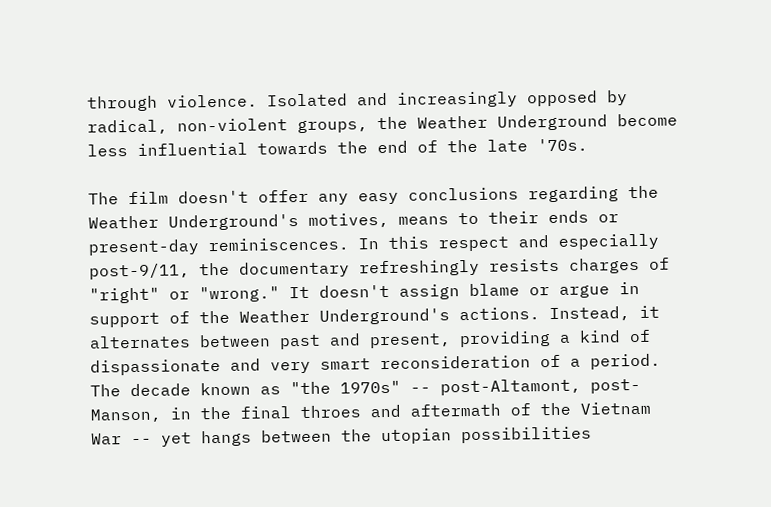through violence. Isolated and increasingly opposed by radical, non-violent groups, the Weather Underground become less influential towards the end of the late '70s.

The film doesn't offer any easy conclusions regarding the Weather Underground's motives, means to their ends or present-day reminiscences. In this respect and especially post-9/11, the documentary refreshingly resists charges of "right" or "wrong." It doesn't assign blame or argue in support of the Weather Underground's actions. Instead, it alternates between past and present, providing a kind of dispassionate and very smart reconsideration of a period. The decade known as "the 1970s" -- post-Altamont, post-Manson, in the final throes and aftermath of the Vietnam War -- yet hangs between the utopian possibilities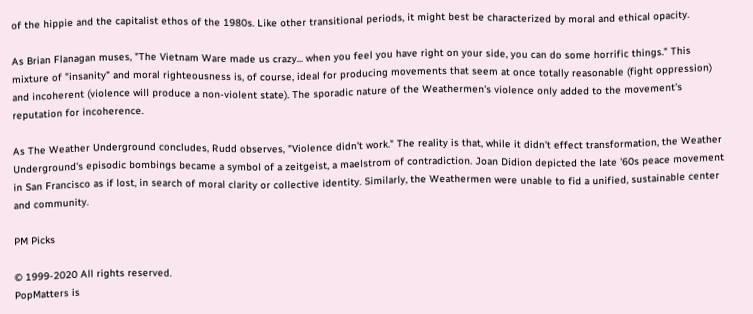of the hippie and the capitalist ethos of the 1980s. Like other transitional periods, it might best be characterized by moral and ethical opacity.

As Brian Flanagan muses, "The Vietnam Ware made us crazy... when you feel you have right on your side, you can do some horrific things." This mixture of "insanity" and moral righteousness is, of course, ideal for producing movements that seem at once totally reasonable (fight oppression) and incoherent (violence will produce a non-violent state). The sporadic nature of the Weathermen's violence only added to the movement's reputation for incoherence.

As The Weather Underground concludes, Rudd observes, "Violence didn't work." The reality is that, while it didn't effect transformation, the Weather Underground's episodic bombings became a symbol of a zeitgeist, a maelstrom of contradiction. Joan Didion depicted the late '60s peace movement in San Francisco as if lost, in search of moral clarity or collective identity. Similarly, the Weathermen were unable to fid a unified, sustainable center and community.

PM Picks

© 1999-2020 All rights reserved.
PopMatters is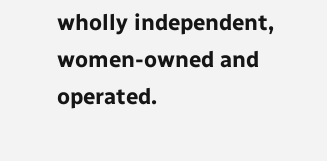wholly independent, women-owned and operated.